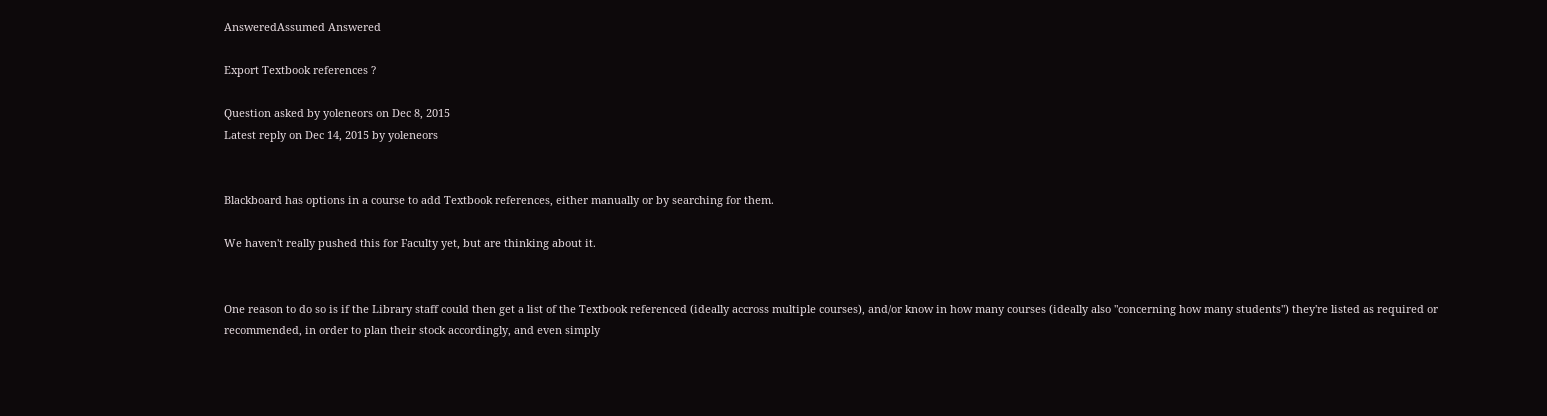AnsweredAssumed Answered

Export Textbook references ?

Question asked by yoleneors on Dec 8, 2015
Latest reply on Dec 14, 2015 by yoleneors


Blackboard has options in a course to add Textbook references, either manually or by searching for them.

We haven't really pushed this for Faculty yet, but are thinking about it.


One reason to do so is if the Library staff could then get a list of the Textbook referenced (ideally accross multiple courses), and/or know in how many courses (ideally also "concerning how many students") they're listed as required or recommended, in order to plan their stock accordingly, and even simply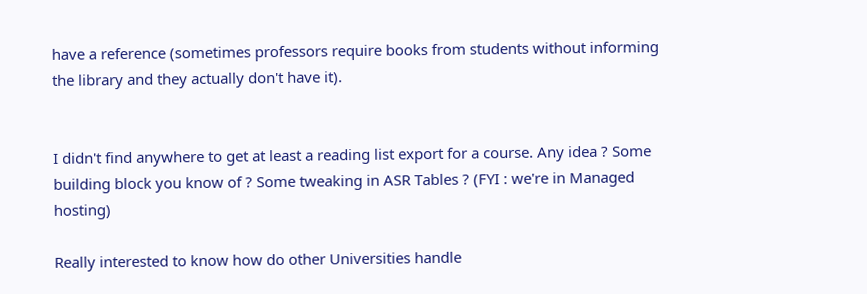have a reference (sometimes professors require books from students without informing the library and they actually don't have it).


I didn't find anywhere to get at least a reading list export for a course. Any idea ? Some building block you know of ? Some tweaking in ASR Tables ? (FYI : we're in Managed hosting)

Really interested to know how do other Universities handle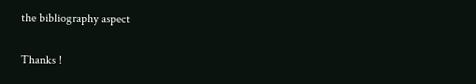the bibliography aspect

Thanks !